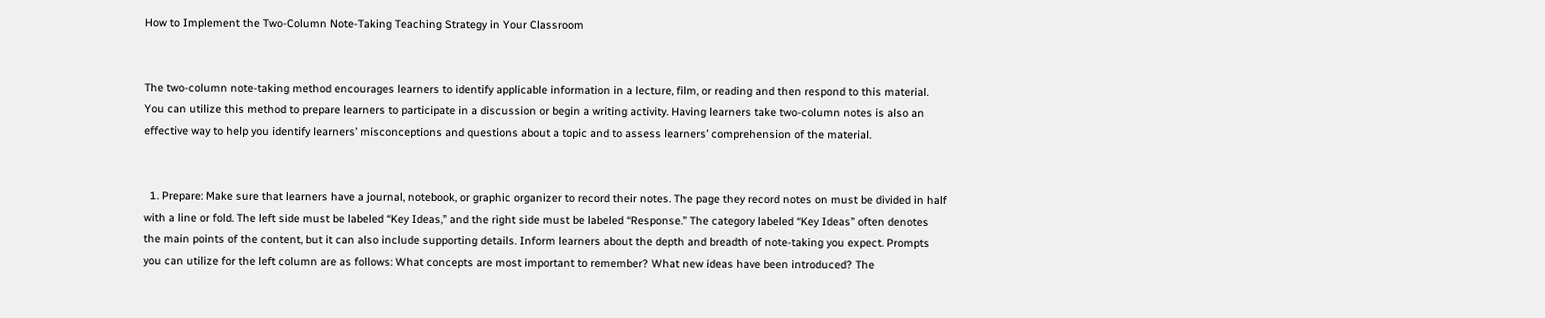How to Implement the Two-Column Note-Taking Teaching Strategy in Your Classroom


The two-column note-taking method encourages learners to identify applicable information in a lecture, film, or reading and then respond to this material. You can utilize this method to prepare learners to participate in a discussion or begin a writing activity. Having learners take two-column notes is also an effective way to help you identify learners’ misconceptions and questions about a topic and to assess learners’ comprehension of the material.


  1. Prepare: Make sure that learners have a journal, notebook, or graphic organizer to record their notes. The page they record notes on must be divided in half with a line or fold. The left side must be labeled “Key Ideas,” and the right side must be labeled “Response.” The category labeled “Key Ideas” often denotes the main points of the content, but it can also include supporting details. Inform learners about the depth and breadth of note-taking you expect. Prompts you can utilize for the left column are as follows: What concepts are most important to remember? What new ideas have been introduced? The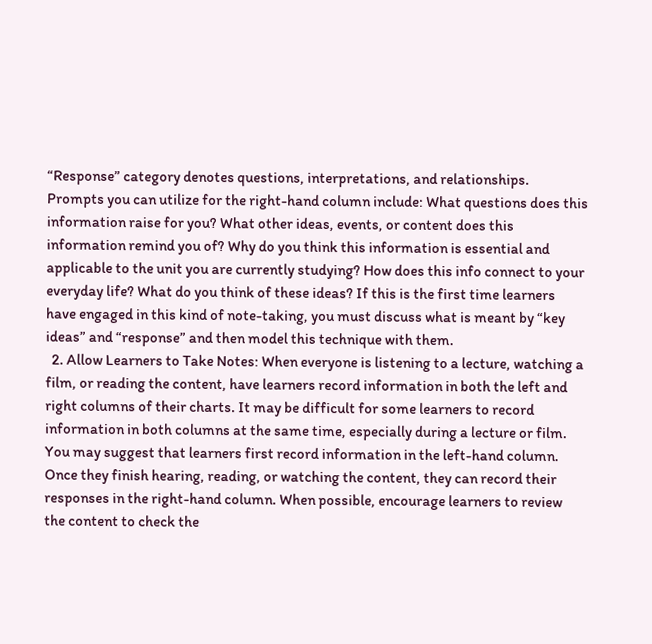“Response” category denotes questions, interpretations, and relationships. Prompts you can utilize for the right-hand column include: What questions does this information raise for you? What other ideas, events, or content does this information remind you of? Why do you think this information is essential and applicable to the unit you are currently studying? How does this info connect to your everyday life? What do you think of these ideas? If this is the first time learners have engaged in this kind of note-taking, you must discuss what is meant by “key ideas” and “response” and then model this technique with them.
  2. Allow Learners to Take Notes: When everyone is listening to a lecture, watching a film, or reading the content, have learners record information in both the left and right columns of their charts. It may be difficult for some learners to record information in both columns at the same time, especially during a lecture or film. You may suggest that learners first record information in the left-hand column. Once they finish hearing, reading, or watching the content, they can record their responses in the right-hand column. When possible, encourage learners to review the content to check the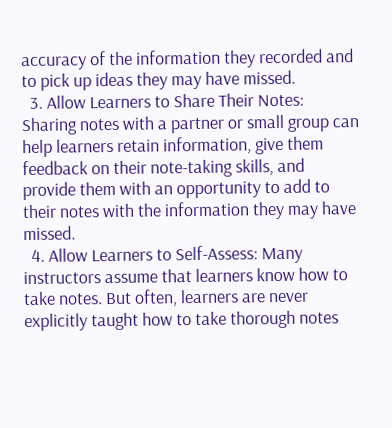accuracy of the information they recorded and to pick up ideas they may have missed.
  3. Allow Learners to Share Their Notes: Sharing notes with a partner or small group can help learners retain information, give them feedback on their note-taking skills, and provide them with an opportunity to add to their notes with the information they may have missed.
  4. Allow Learners to Self-Assess: Many instructors assume that learners know how to take notes. But often, learners are never explicitly taught how to take thorough notes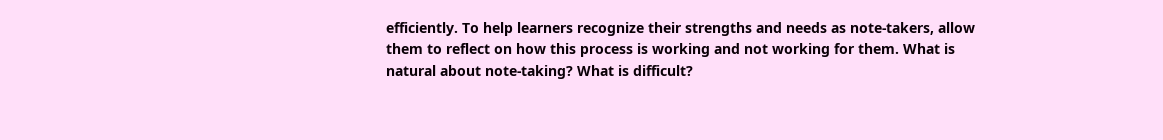efficiently. To help learners recognize their strengths and needs as note-takers, allow them to reflect on how this process is working and not working for them. What is natural about note-taking? What is difficult?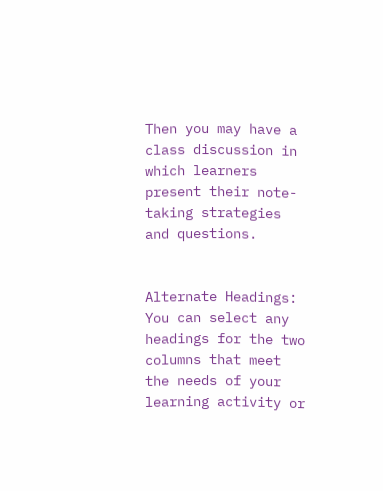Then you may have a class discussion in which learners present their note-taking strategies and questions.


Alternate Headings: You can select any headings for the two columns that meet the needs of your learning activity or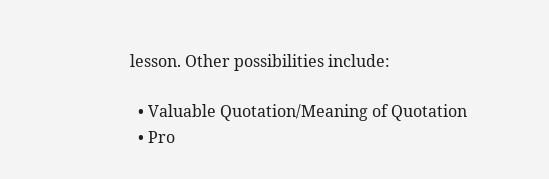lesson. Other possibilities include:

  • Valuable Quotation/Meaning of Quotation
  • Pro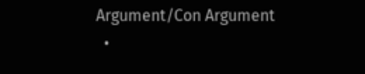Argument/Con Argument
  •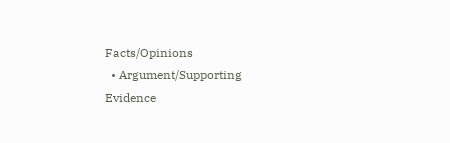Facts/Opinions
  • Argument/Supporting Evidence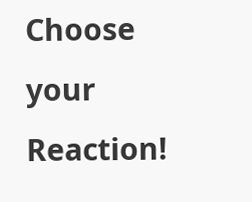Choose your Reaction!